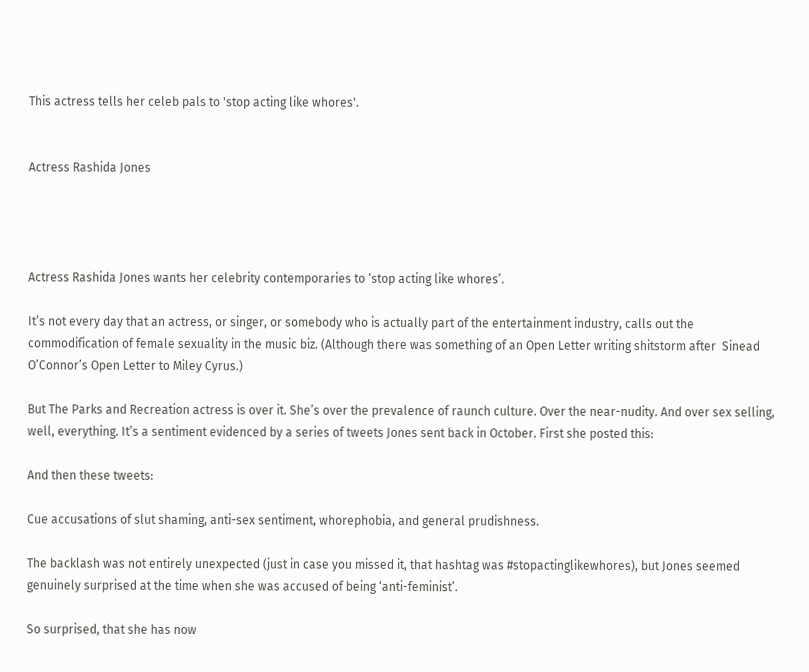This actress tells her celeb pals to 'stop acting like whores'.


Actress Rashida Jones




Actress Rashida Jones wants her celebrity contemporaries to ‘stop acting like whores’.

It’s not every day that an actress, or singer, or somebody who is actually part of the entertainment industry, calls out the commodification of female sexuality in the music biz. (Although there was something of an Open Letter writing shitstorm after  Sinead O’Connor’s Open Letter to Miley Cyrus.)

But The Parks and Recreation actress is over it. She’s over the prevalence of raunch culture. Over the near-nudity. And over sex selling, well, everything. It’s a sentiment evidenced by a series of tweets Jones sent back in October. First she posted this:

And then these tweets:

Cue accusations of slut shaming, anti-sex sentiment, whorephobia, and general prudishness.

The backlash was not entirely unexpected (just in case you missed it, that hashtag was #stopactinglikewhores), but Jones seemed genuinely surprised at the time when she was accused of being ‘anti-feminist’.

So surprised, that she has now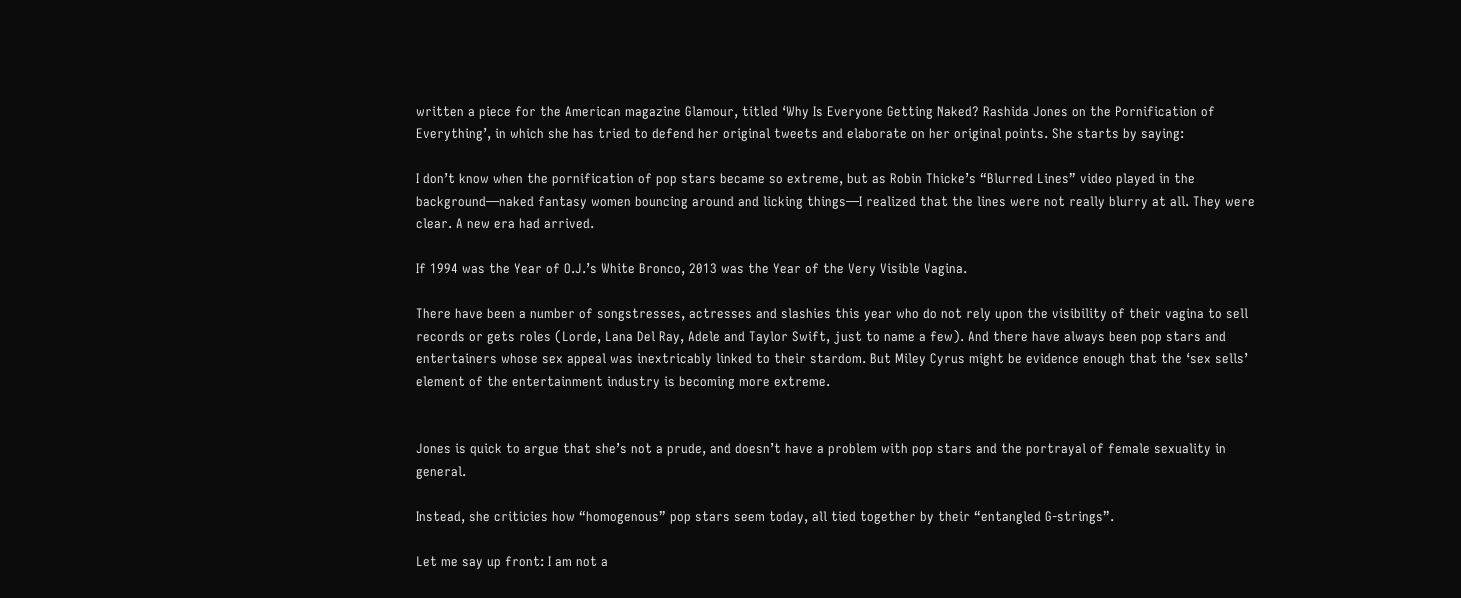written a piece for the American magazine Glamour, titled ‘Why Is Everyone Getting Naked? Rashida Jones on the Pornification of Everything’, in which she has tried to defend her original tweets and elaborate on her original points. She starts by saying:

I don’t know when the pornification of pop stars became so extreme, but as Robin Thicke’s “Blurred Lines” video played in the background—naked fantasy women bouncing around and licking things—I realized that the lines were not really blurry at all. They were clear. A new era had arrived.

If 1994 was the Year of O.J.’s White Bronco, 2013 was the Year of the Very Visible Vagina.

There have been a number of songstresses, actresses and slashies this year who do not rely upon the visibility of their vagina to sell records or gets roles (Lorde, Lana Del Ray, Adele and Taylor Swift, just to name a few). And there have always been pop stars and entertainers whose sex appeal was inextricably linked to their stardom. But Miley Cyrus might be evidence enough that the ‘sex sells’ element of the entertainment industry is becoming more extreme.


Jones is quick to argue that she’s not a prude, and doesn’t have a problem with pop stars and the portrayal of female sexuality in general.

Instead, she criticies how “homogenous” pop stars seem today, all tied together by their “entangled G-strings”.

Let me say up front: I am not a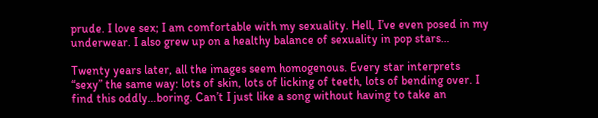prude. I love sex; I am comfortable with my sexuality. Hell, I’ve even posed in my underwear. I also grew up on a healthy balance of sexuality in pop stars…

Twenty years later, all the images seem homogenous. Every star interprets “sexy” the same way: lots of skin, lots of licking of teeth, lots of bending over. I find this oddly…boring. Can’t I just like a song without having to take an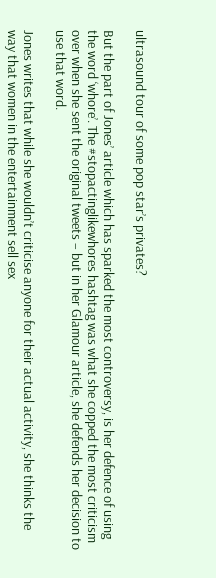ultrasound tour of some pop star’s privates?

But the part of Jones’ article which has sparked the most controversy, is her defence of using the word ‘whore’. The #stopactinglikewhores hashtag was what she copped the most criticism over when she sent the original tweets – but in her Glamour article, she defends her decision to use that word.

Jones writes that while she wouldn’t criticise anyone for their actual activity, she thinks the way that women in the entertainment sell sex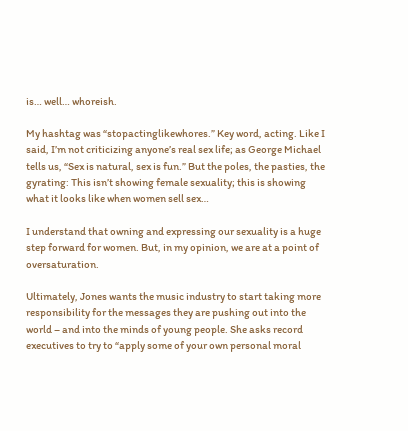is… well… whoreish.

My hashtag was “stopactinglikewhores.” Key word, acting. Like I said, I’m not criticizing anyone’s real sex life; as George Michael tells us, “Sex is natural, sex is fun.” But the poles, the pasties, the gyrating: This isn’t showing female sexuality; this is showing what it looks like when women sell sex…

I understand that owning and expressing our sexuality is a huge step forward for women. But, in my opinion, we are at a point of oversaturation.

Ultimately, Jones wants the music industry to start taking more responsibility for the messages they are pushing out into the world – and into the minds of young people. She asks record executives to try to “apply some of your own personal moral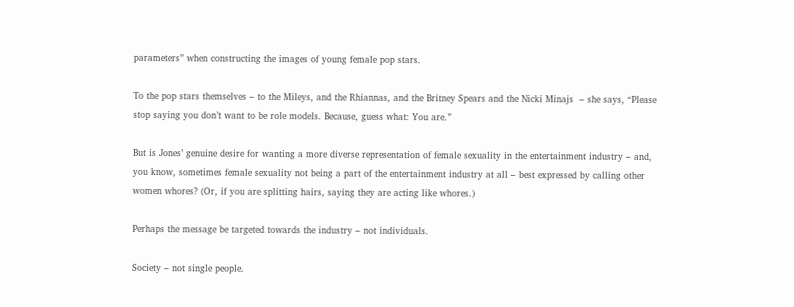parameters” when constructing the images of young female pop stars.

To the pop stars themselves – to the Mileys, and the Rhiannas, and the Britney Spears and the Nicki Minajs  – she says, “Please stop saying you don’t want to be role models. Because, guess what: You are.”

But is Jones’ genuine desire for wanting a more diverse representation of female sexuality in the entertainment industry – and, you know, sometimes female sexuality not being a part of the entertainment industry at all – best expressed by calling other women whores? (Or, if you are splitting hairs, saying they are acting like whores.)

Perhaps the message be targeted towards the industry – not individuals.

Society – not single people.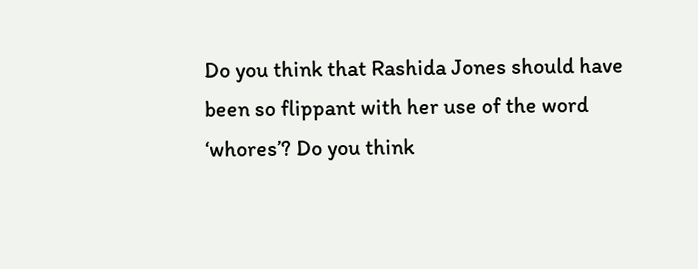Do you think that Rashida Jones should have been so flippant with her use of the word ‘whores’? Do you think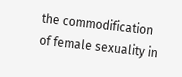the commodification of female sexuality in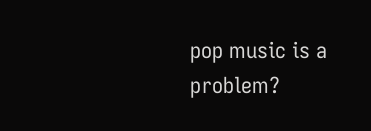pop music is a problem?